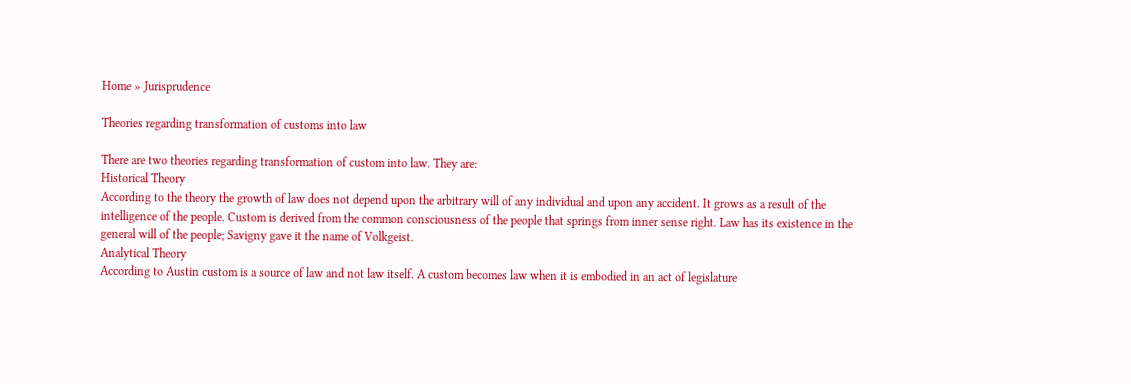Home » Jurisprudence

Theories regarding transformation of customs into law

There are two theories regarding transformation of custom into law. They are:
Historical Theory
According to the theory the growth of law does not depend upon the arbitrary will of any individual and upon any accident. It grows as a result of the intelligence of the people. Custom is derived from the common consciousness of the people that springs from inner sense right. Law has its existence in the general will of the people; Savigny gave it the name of Volkgeist.
Analytical Theory
According to Austin custom is a source of law and not law itself. A custom becomes law when it is embodied in an act of legislature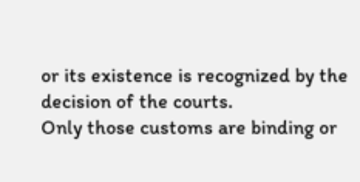or its existence is recognized by the decision of the courts.
Only those customs are binding or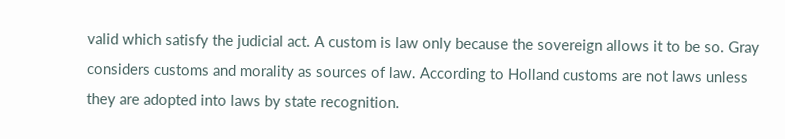valid which satisfy the judicial act. A custom is law only because the sovereign allows it to be so. Gray considers customs and morality as sources of law. According to Holland customs are not laws unless they are adopted into laws by state recognition.